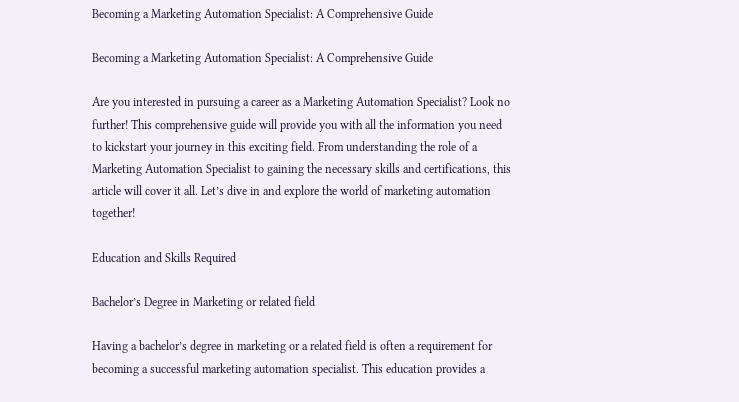Becoming a Marketing Automation Specialist: A Comprehensive Guide

Becoming a Marketing Automation Specialist: A Comprehensive Guide

Are you interested in pursuing a career as a Marketing Automation Specialist? Look no further! This comprehensive guide will provide you with all the information you need to kickstart your journey in this exciting field. From understanding the role of a Marketing Automation Specialist to gaining the necessary skills and certifications, this article will cover it all. Let’s dive in and explore the world of marketing automation together!

Education and Skills Required

Bachelor’s Degree in Marketing or related field

Having a bachelor’s degree in marketing or a related field is often a requirement for becoming a successful marketing automation specialist. This education provides a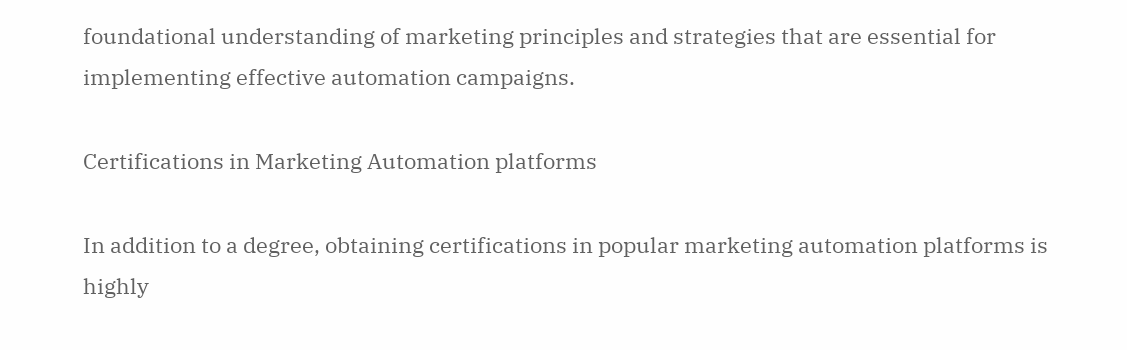foundational understanding of marketing principles and strategies that are essential for implementing effective automation campaigns.

Certifications in Marketing Automation platforms

In addition to a degree, obtaining certifications in popular marketing automation platforms is highly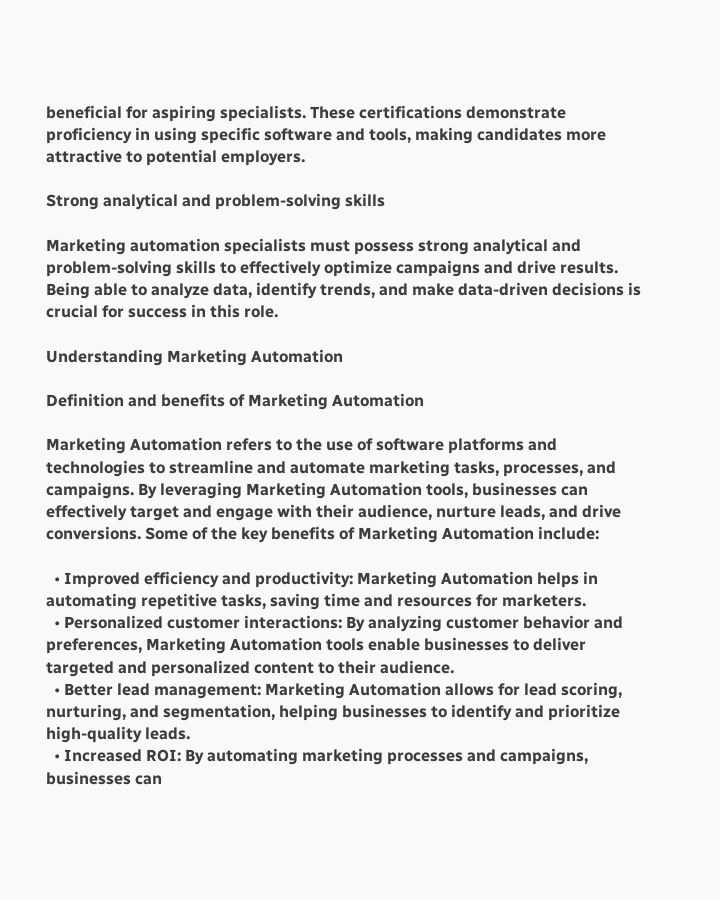beneficial for aspiring specialists. These certifications demonstrate proficiency in using specific software and tools, making candidates more attractive to potential employers.

Strong analytical and problem-solving skills

Marketing automation specialists must possess strong analytical and problem-solving skills to effectively optimize campaigns and drive results. Being able to analyze data, identify trends, and make data-driven decisions is crucial for success in this role.

Understanding Marketing Automation

Definition and benefits of Marketing Automation

Marketing Automation refers to the use of software platforms and technologies to streamline and automate marketing tasks, processes, and campaigns. By leveraging Marketing Automation tools, businesses can effectively target and engage with their audience, nurture leads, and drive conversions. Some of the key benefits of Marketing Automation include:

  • Improved efficiency and productivity: Marketing Automation helps in automating repetitive tasks, saving time and resources for marketers.
  • Personalized customer interactions: By analyzing customer behavior and preferences, Marketing Automation tools enable businesses to deliver targeted and personalized content to their audience.
  • Better lead management: Marketing Automation allows for lead scoring, nurturing, and segmentation, helping businesses to identify and prioritize high-quality leads.
  • Increased ROI: By automating marketing processes and campaigns, businesses can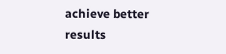achieve better results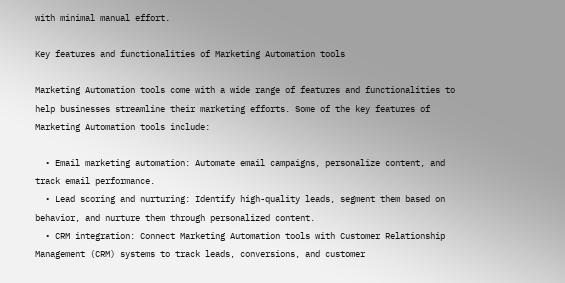with minimal manual effort.

Key features and functionalities of Marketing Automation tools

Marketing Automation tools come with a wide range of features and functionalities to help businesses streamline their marketing efforts. Some of the key features of Marketing Automation tools include:

  • Email marketing automation: Automate email campaigns, personalize content, and track email performance.
  • Lead scoring and nurturing: Identify high-quality leads, segment them based on behavior, and nurture them through personalized content.
  • CRM integration: Connect Marketing Automation tools with Customer Relationship Management (CRM) systems to track leads, conversions, and customer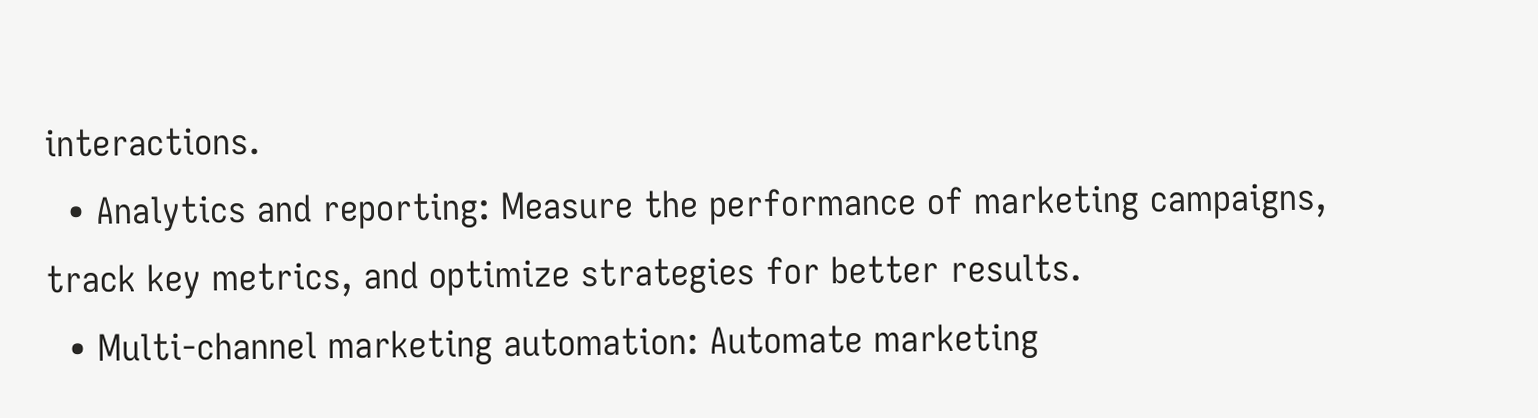interactions.
  • Analytics and reporting: Measure the performance of marketing campaigns, track key metrics, and optimize strategies for better results.
  • Multi-channel marketing automation: Automate marketing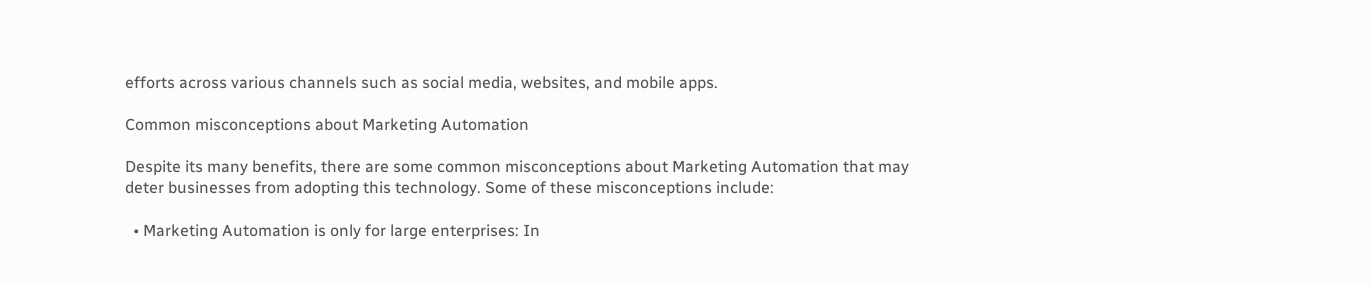efforts across various channels such as social media, websites, and mobile apps.

Common misconceptions about Marketing Automation

Despite its many benefits, there are some common misconceptions about Marketing Automation that may deter businesses from adopting this technology. Some of these misconceptions include:

  • Marketing Automation is only for large enterprises: In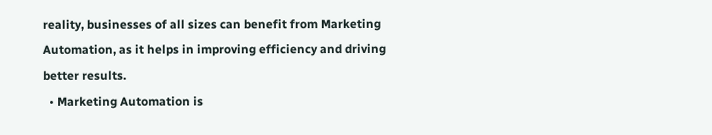reality, businesses of all sizes can benefit from Marketing Automation, as it helps in improving efficiency and driving better results.
  • Marketing Automation is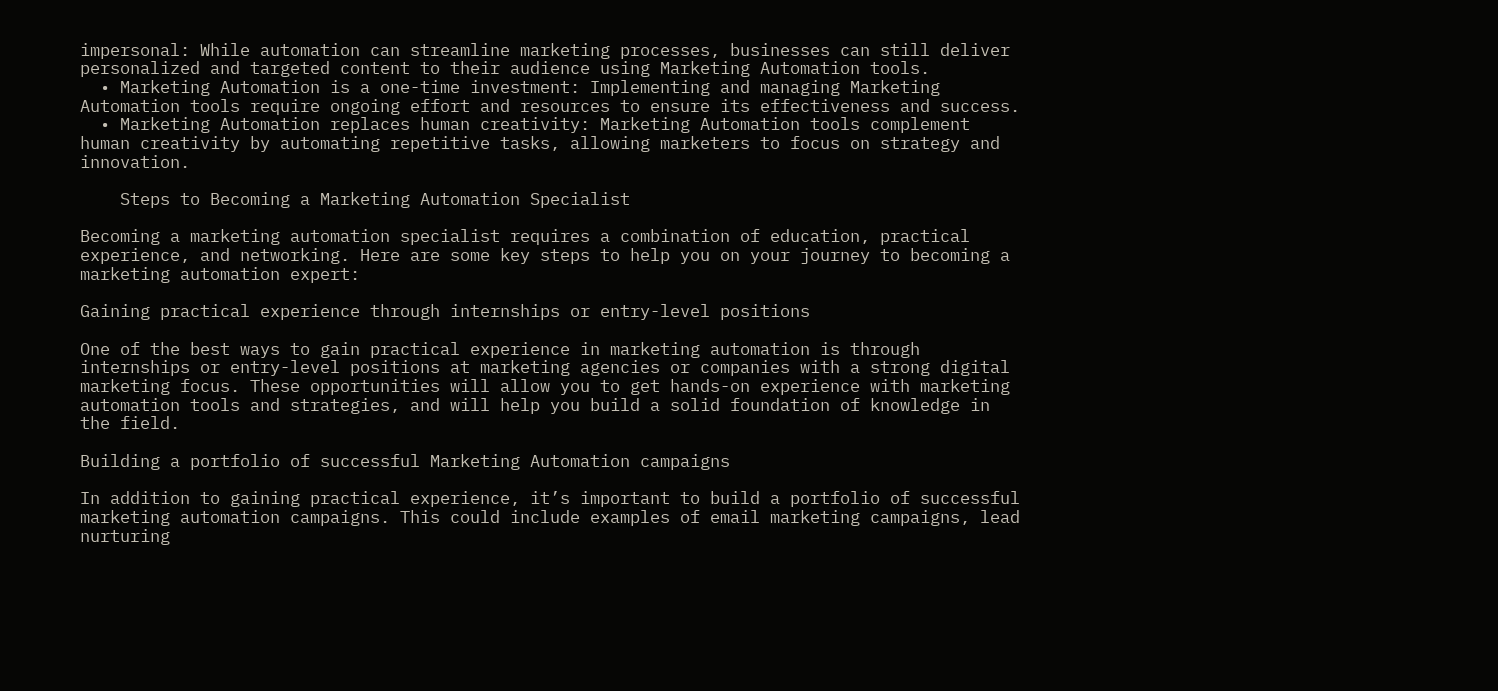impersonal: While automation can streamline marketing processes, businesses can still deliver personalized and targeted content to their audience using Marketing Automation tools.
  • Marketing Automation is a one-time investment: Implementing and managing Marketing Automation tools require ongoing effort and resources to ensure its effectiveness and success.
  • Marketing Automation replaces human creativity: Marketing Automation tools complement human creativity by automating repetitive tasks, allowing marketers to focus on strategy and innovation.

    Steps to Becoming a Marketing Automation Specialist

Becoming a marketing automation specialist requires a combination of education, practical experience, and networking. Here are some key steps to help you on your journey to becoming a marketing automation expert:

Gaining practical experience through internships or entry-level positions

One of the best ways to gain practical experience in marketing automation is through internships or entry-level positions at marketing agencies or companies with a strong digital marketing focus. These opportunities will allow you to get hands-on experience with marketing automation tools and strategies, and will help you build a solid foundation of knowledge in the field.

Building a portfolio of successful Marketing Automation campaigns

In addition to gaining practical experience, it’s important to build a portfolio of successful marketing automation campaigns. This could include examples of email marketing campaigns, lead nurturing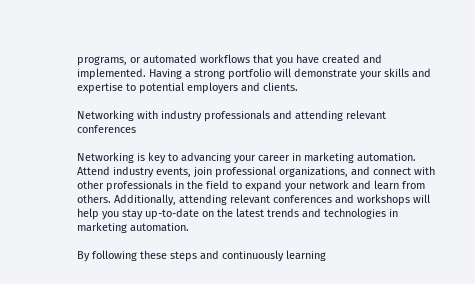programs, or automated workflows that you have created and implemented. Having a strong portfolio will demonstrate your skills and expertise to potential employers and clients.

Networking with industry professionals and attending relevant conferences

Networking is key to advancing your career in marketing automation. Attend industry events, join professional organizations, and connect with other professionals in the field to expand your network and learn from others. Additionally, attending relevant conferences and workshops will help you stay up-to-date on the latest trends and technologies in marketing automation.

By following these steps and continuously learning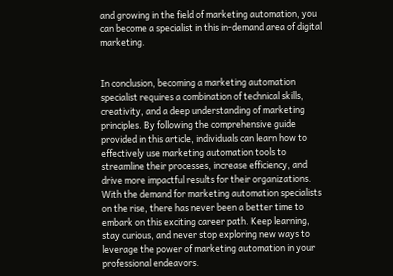and growing in the field of marketing automation, you can become a specialist in this in-demand area of digital marketing.


In conclusion, becoming a marketing automation specialist requires a combination of technical skills, creativity, and a deep understanding of marketing principles. By following the comprehensive guide provided in this article, individuals can learn how to effectively use marketing automation tools to streamline their processes, increase efficiency, and drive more impactful results for their organizations. With the demand for marketing automation specialists on the rise, there has never been a better time to embark on this exciting career path. Keep learning, stay curious, and never stop exploring new ways to leverage the power of marketing automation in your professional endeavors.